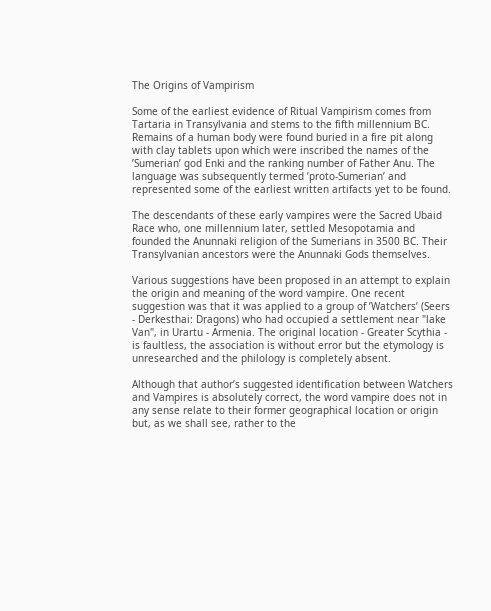The Origins of Vampirism

Some of the earliest evidence of Ritual Vampirism comes from Tartaria in Transylvania and stems to the fifth millennium BC. Remains of a human body were found buried in a fire pit along with clay tablets upon which were inscribed the names of the ’Sumerian’ god Enki and the ranking number of Father Anu. The language was subsequently termed ’proto-Sumerian’ and represented some of the earliest written artifacts yet to be found.

The descendants of these early vampires were the Sacred Ubaid Race who, one millennium later, settled Mesopotamia and founded the Anunnaki religion of the Sumerians in 3500 BC. Their Transylvanian ancestors were the Anunnaki Gods themselves.

Various suggestions have been proposed in an attempt to explain the origin and meaning of the word vampire. One recent suggestion was that it was applied to a group of ’Watchers’ (Seers - Derkesthai: Dragons) who had occupied a settlement near "lake Van", in Urartu - Armenia. The original location - Greater Scythia - is faultless, the association is without error but the etymology is unresearched and the philology is completely absent.

Although that author’s suggested identification between Watchers and Vampires is absolutely correct, the word vampire does not in any sense relate to their former geographical location or origin but, as we shall see, rather to the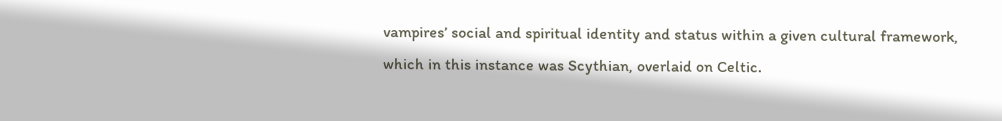vampires’ social and spiritual identity and status within a given cultural framework, which in this instance was Scythian, overlaid on Celtic.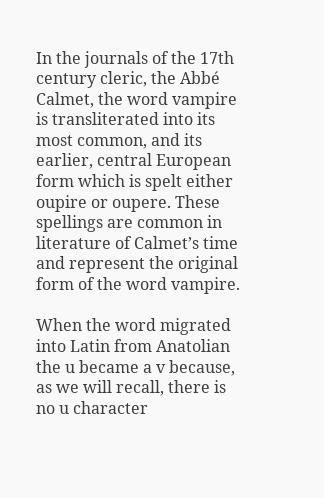In the journals of the 17th century cleric, the Abbé Calmet, the word vampire is transliterated into its most common, and its earlier, central European form which is spelt either oupire or oupere. These spellings are common in literature of Calmet’s time and represent the original form of the word vampire.

When the word migrated into Latin from Anatolian the u became a v because, as we will recall, there is no u character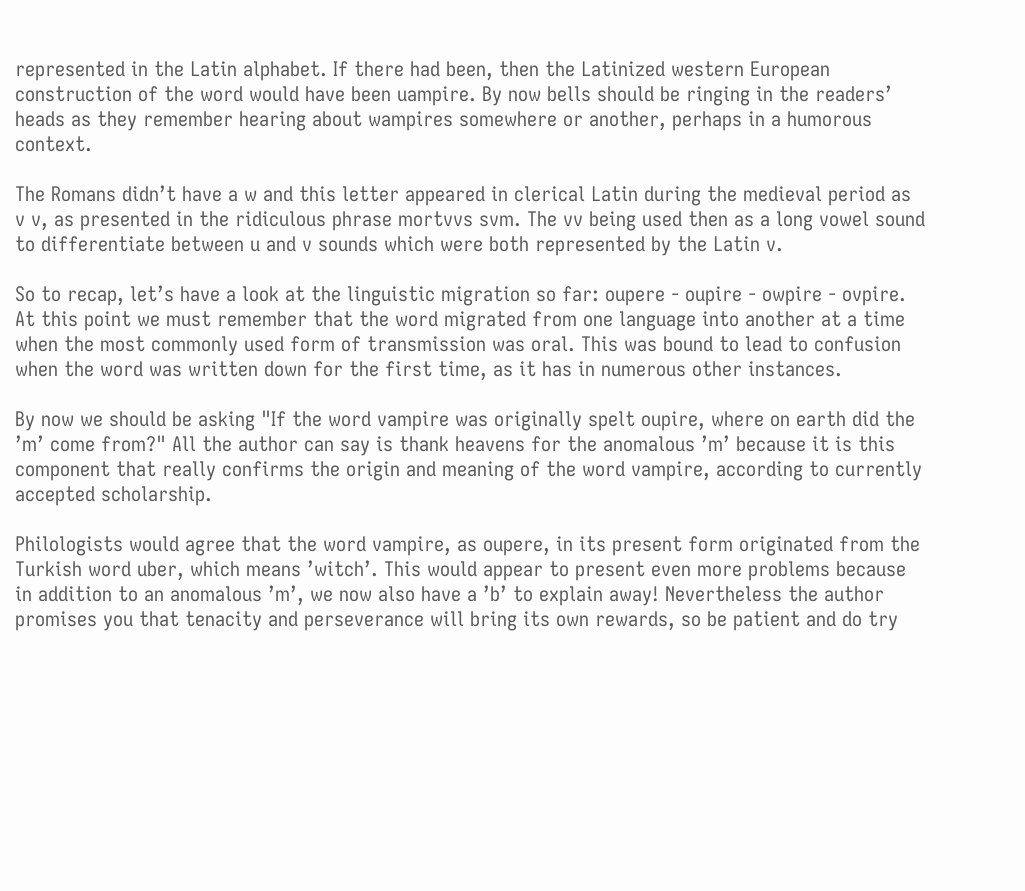represented in the Latin alphabet. If there had been, then the Latinized western European construction of the word would have been uampire. By now bells should be ringing in the readers’ heads as they remember hearing about wampires somewhere or another, perhaps in a humorous context.

The Romans didn’t have a w and this letter appeared in clerical Latin during the medieval period as v v, as presented in the ridiculous phrase mortvvs svm. The vv being used then as a long vowel sound to differentiate between u and v sounds which were both represented by the Latin v.

So to recap, let’s have a look at the linguistic migration so far: oupere - oupire - owpire - ovpire. At this point we must remember that the word migrated from one language into another at a time when the most commonly used form of transmission was oral. This was bound to lead to confusion when the word was written down for the first time, as it has in numerous other instances.

By now we should be asking "If the word vampire was originally spelt oupire, where on earth did the ’m’ come from?" All the author can say is thank heavens for the anomalous ’m’ because it is this component that really confirms the origin and meaning of the word vampire, according to currently accepted scholarship.

Philologists would agree that the word vampire, as oupere, in its present form originated from the Turkish word uber, which means ’witch’. This would appear to present even more problems because in addition to an anomalous ’m’, we now also have a ’b’ to explain away! Nevertheless the author promises you that tenacity and perseverance will bring its own rewards, so be patient and do try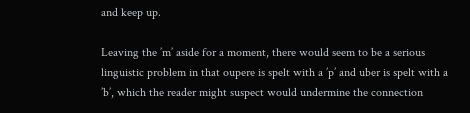and keep up.

Leaving the ’m’ aside for a moment, there would seem to be a serious linguistic problem in that oupere is spelt with a ’p’ and uber is spelt with a ’b’, which the reader might suspect would undermine the connection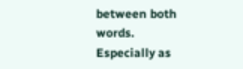between both words. Especially as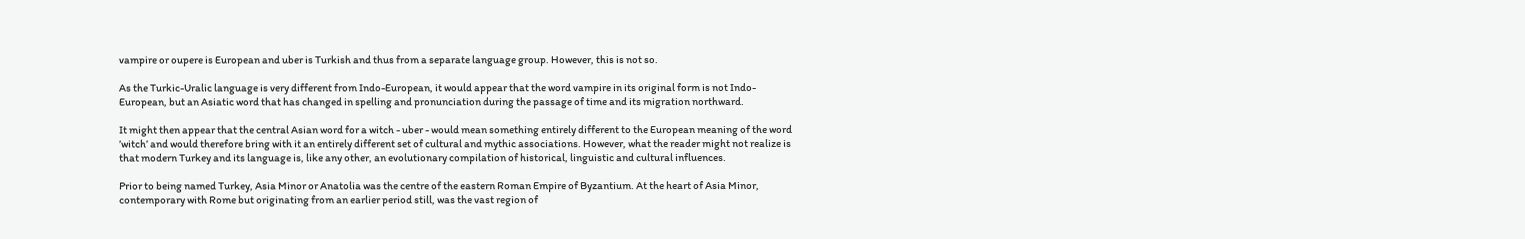vampire or oupere is European and uber is Turkish and thus from a separate language group. However, this is not so.

As the Turkic-Uralic language is very different from Indo-European, it would appear that the word vampire in its original form is not Indo-European, but an Asiatic word that has changed in spelling and pronunciation during the passage of time and its migration northward.

It might then appear that the central Asian word for a witch - uber - would mean something entirely different to the European meaning of the word ’witch’ and would therefore bring with it an entirely different set of cultural and mythic associations. However, what the reader might not realize is that modern Turkey and its language is, like any other, an evolutionary compilation of historical, linguistic and cultural influences.

Prior to being named Turkey, Asia Minor or Anatolia was the centre of the eastern Roman Empire of Byzantium. At the heart of Asia Minor, contemporary with Rome but originating from an earlier period still, was the vast region of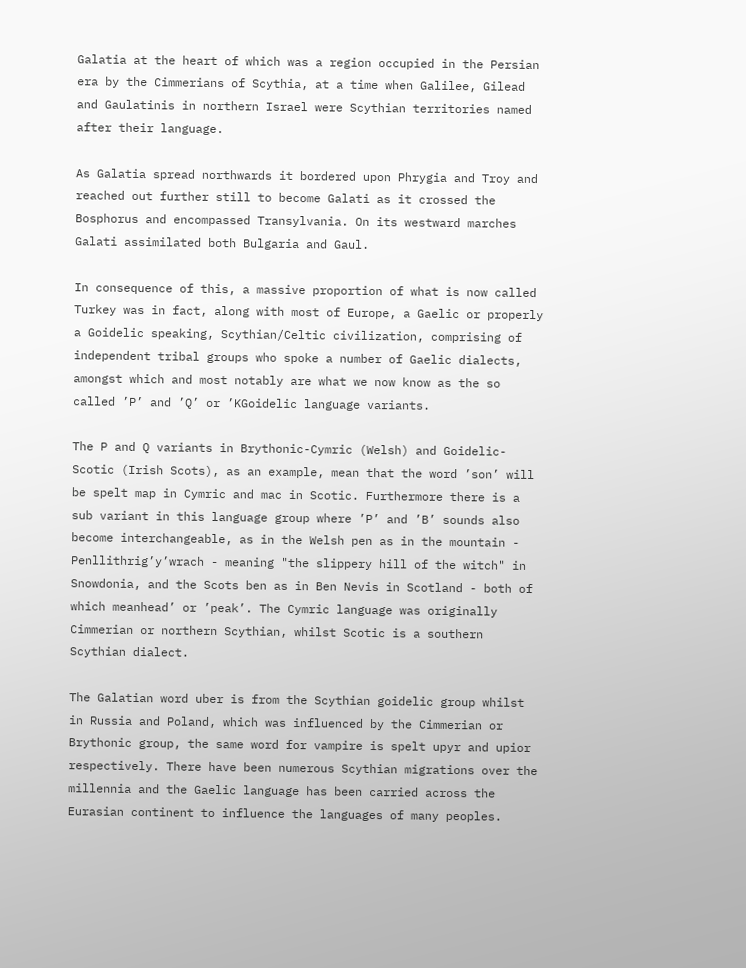Galatia at the heart of which was a region occupied in the Persian era by the Cimmerians of Scythia, at a time when Galilee, Gilead and Gaulatinis in northern Israel were Scythian territories named after their language.

As Galatia spread northwards it bordered upon Phrygia and Troy and reached out further still to become Galati as it crossed the Bosphorus and encompassed Transylvania. On its westward marches Galati assimilated both Bulgaria and Gaul.

In consequence of this, a massive proportion of what is now called Turkey was in fact, along with most of Europe, a Gaelic or properly a Goidelic speaking, Scythian/Celtic civilization, comprising of independent tribal groups who spoke a number of Gaelic dialects, amongst which and most notably are what we now know as the so called ’P’ and ’Q’ or ’KGoidelic language variants.

The P and Q variants in Brythonic-Cymric (Welsh) and Goidelic-Scotic (Irish Scots), as an example, mean that the word ’son’ will be spelt map in Cymric and mac in Scotic. Furthermore there is a sub variant in this language group where ’P’ and ’B’ sounds also become interchangeable, as in the Welsh pen as in the mountain - Penllithrig’y’wrach - meaning "the slippery hill of the witch" in Snowdonia, and the Scots ben as in Ben Nevis in Scotland - both of which meanhead’ or ’peak’. The Cymric language was originally Cimmerian or northern Scythian, whilst Scotic is a southern Scythian dialect.

The Galatian word uber is from the Scythian goidelic group whilst in Russia and Poland, which was influenced by the Cimmerian or Brythonic group, the same word for vampire is spelt upyr and upior respectively. There have been numerous Scythian migrations over the millennia and the Gaelic language has been carried across the Eurasian continent to influence the languages of many peoples.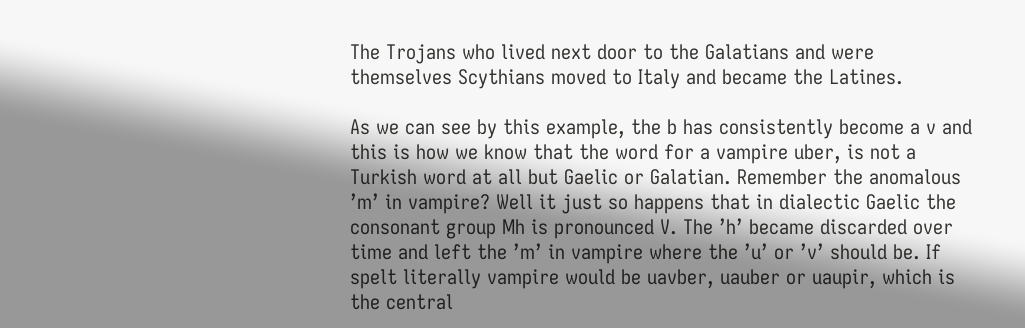The Trojans who lived next door to the Galatians and were themselves Scythians moved to Italy and became the Latines.

As we can see by this example, the b has consistently become a v and this is how we know that the word for a vampire uber, is not a Turkish word at all but Gaelic or Galatian. Remember the anomalous ’m’ in vampire? Well it just so happens that in dialectic Gaelic the consonant group Mh is pronounced V. The ’h’ became discarded over time and left the ’m’ in vampire where the ’u’ or ’v’ should be. If spelt literally vampire would be uavber, uauber or uaupir, which is the central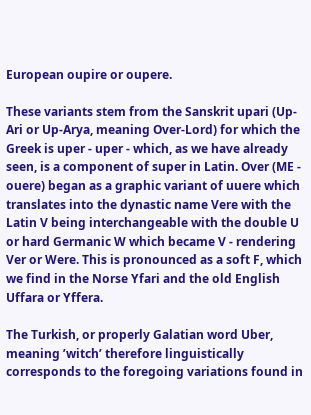European oupire or oupere.

These variants stem from the Sanskrit upari (Up-Ari or Up-Arya, meaning Over-Lord) for which the Greek is uper - uper - which, as we have already seen, is a component of super in Latin. Over (ME - ouere) began as a graphic variant of uuere which translates into the dynastic name Vere with the Latin V being interchangeable with the double U or hard Germanic W which became V - rendering Ver or Were. This is pronounced as a soft F, which we find in the Norse Yfari and the old English Uffara or Yffera.

The Turkish, or properly Galatian word Uber, meaning ’witch’ therefore linguistically corresponds to the foregoing variations found in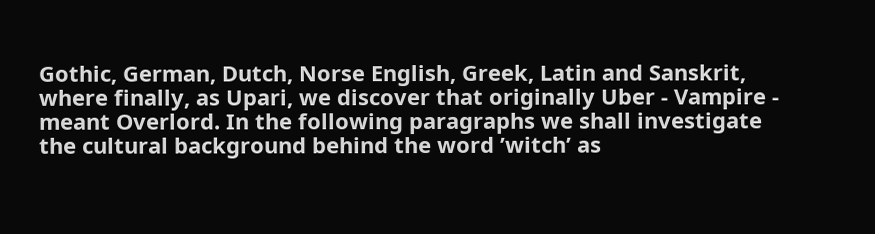Gothic, German, Dutch, Norse English, Greek, Latin and Sanskrit, where finally, as Upari, we discover that originally Uber - Vampire - meant Overlord. In the following paragraphs we shall investigate the cultural background behind the word ’witch’ as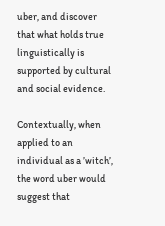uber, and discover that what holds true linguistically is supported by cultural and social evidence.

Contextually, when applied to an individual as a ’witch’, the word uber would suggest that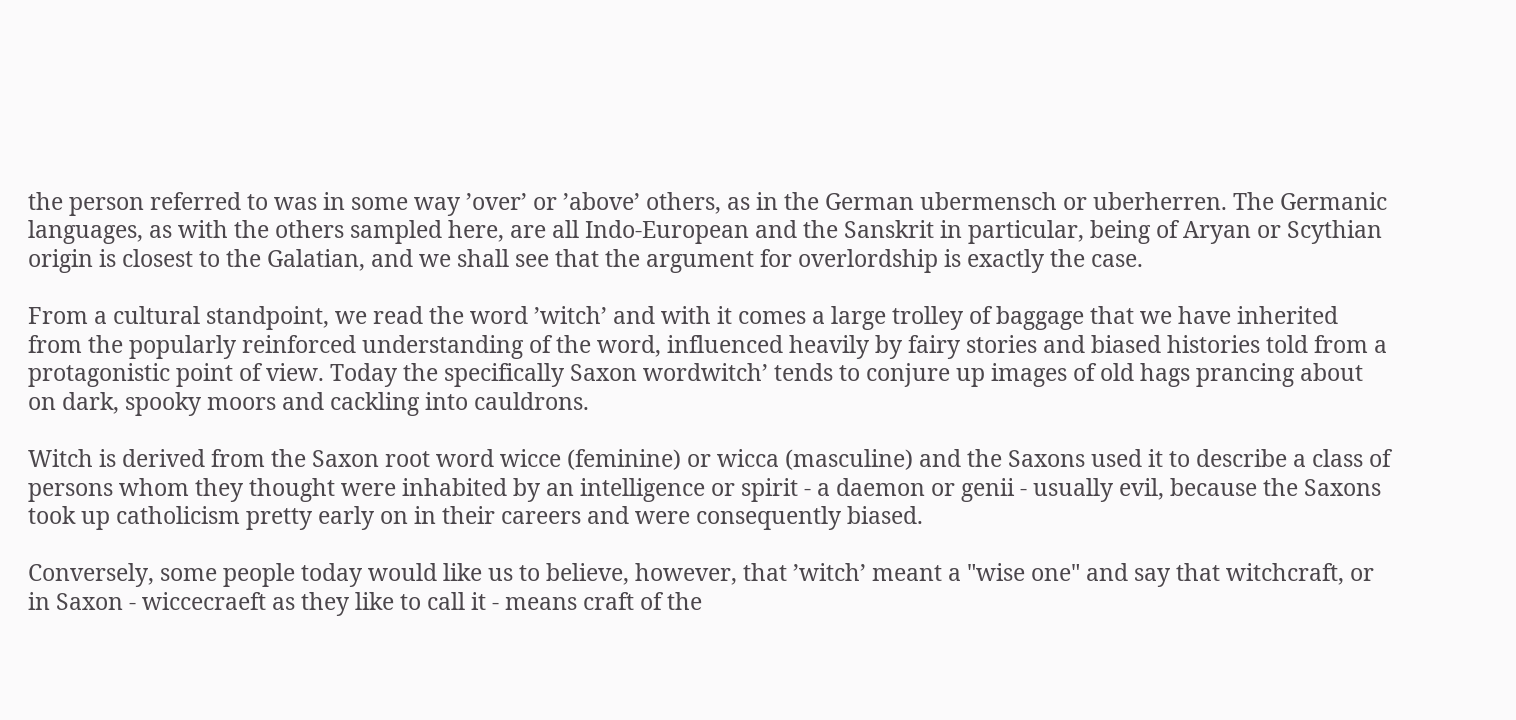the person referred to was in some way ’over’ or ’above’ others, as in the German ubermensch or uberherren. The Germanic languages, as with the others sampled here, are all Indo-European and the Sanskrit in particular, being of Aryan or Scythian origin is closest to the Galatian, and we shall see that the argument for overlordship is exactly the case.

From a cultural standpoint, we read the word ’witch’ and with it comes a large trolley of baggage that we have inherited from the popularly reinforced understanding of the word, influenced heavily by fairy stories and biased histories told from a protagonistic point of view. Today the specifically Saxon wordwitch’ tends to conjure up images of old hags prancing about on dark, spooky moors and cackling into cauldrons.

Witch is derived from the Saxon root word wicce (feminine) or wicca (masculine) and the Saxons used it to describe a class of persons whom they thought were inhabited by an intelligence or spirit - a daemon or genii - usually evil, because the Saxons took up catholicism pretty early on in their careers and were consequently biased.

Conversely, some people today would like us to believe, however, that ’witch’ meant a "wise one" and say that witchcraft, or in Saxon - wiccecraeft as they like to call it - means craft of the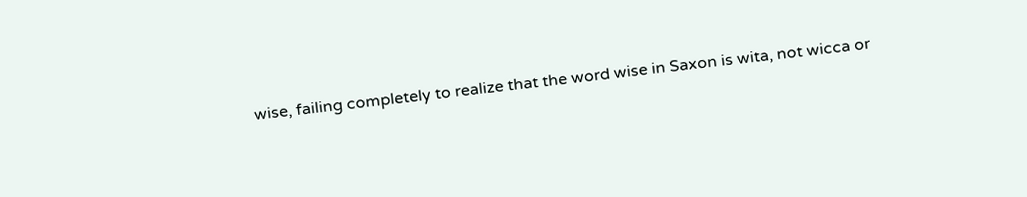wise, failing completely to realize that the word wise in Saxon is wita, not wicca or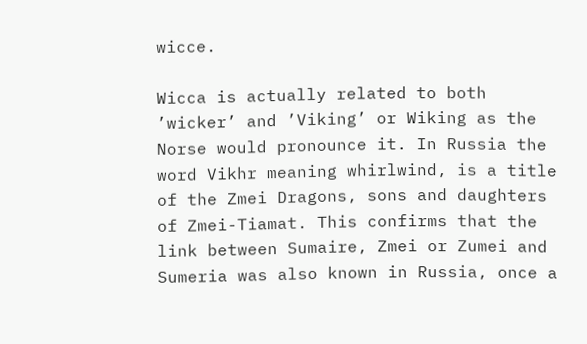wicce.

Wicca is actually related to both ’wicker’ and ’Viking’ or Wiking as the Norse would pronounce it. In Russia the word Vikhr meaning whirlwind, is a title of the Zmei Dragons, sons and daughters of Zmei-Tiamat. This confirms that the link between Sumaire, Zmei or Zumei and Sumeria was also known in Russia, once a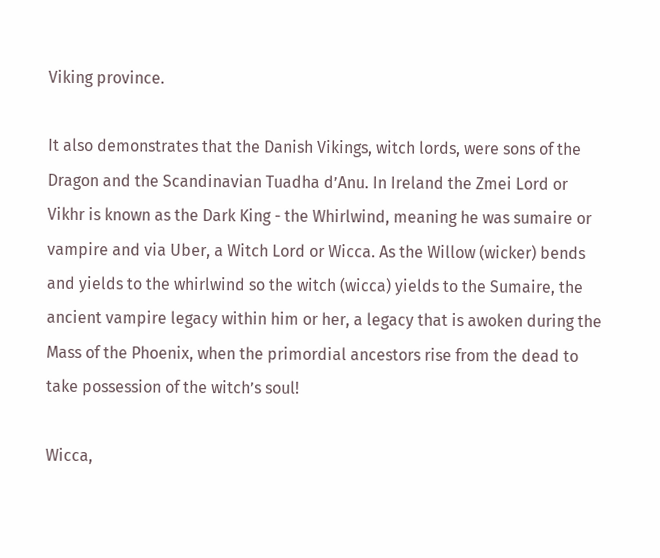Viking province.

It also demonstrates that the Danish Vikings, witch lords, were sons of the Dragon and the Scandinavian Tuadha d’Anu. In Ireland the Zmei Lord or Vikhr is known as the Dark King - the Whirlwind, meaning he was sumaire or vampire and via Uber, a Witch Lord or Wicca. As the Willow (wicker) bends and yields to the whirlwind so the witch (wicca) yields to the Sumaire, the ancient vampire legacy within him or her, a legacy that is awoken during the Mass of the Phoenix, when the primordial ancestors rise from the dead to take possession of the witch’s soul!

Wicca,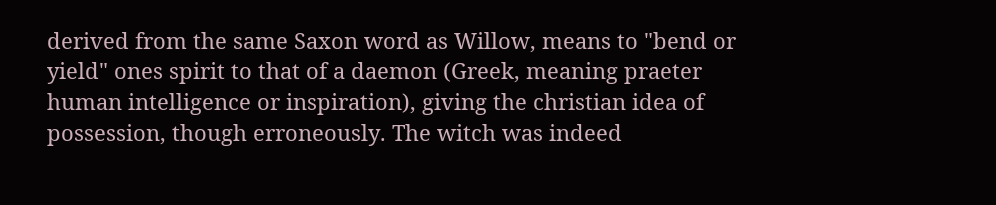derived from the same Saxon word as Willow, means to "bend or yield" ones spirit to that of a daemon (Greek, meaning praeter human intelligence or inspiration), giving the christian idea of possession, though erroneously. The witch was indeed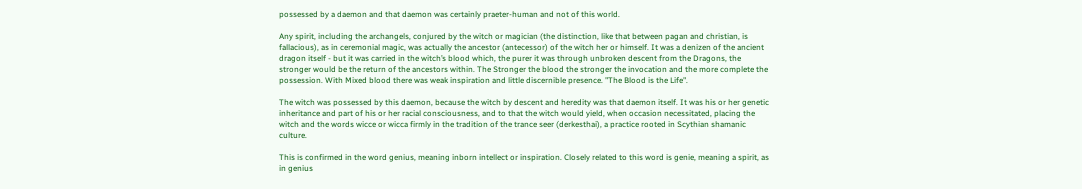possessed by a daemon and that daemon was certainly praeter-human and not of this world.

Any spirit, including the archangels, conjured by the witch or magician (the distinction, like that between pagan and christian, is fallacious), as in ceremonial magic, was actually the ancestor (antecessor) of the witch her or himself. It was a denizen of the ancient dragon itself - but it was carried in the witch’s blood which, the purer it was through unbroken descent from the Dragons, the stronger would be the return of the ancestors within. The Stronger the blood the stronger the invocation and the more complete the possession. With Mixed blood there was weak inspiration and little discernible presence. "The Blood is the Life".

The witch was possessed by this daemon, because the witch by descent and heredity was that daemon itself. It was his or her genetic inheritance and part of his or her racial consciousness, and to that the witch would yield, when occasion necessitated, placing the witch and the words wicce or wicca firmly in the tradition of the trance seer (derkesthai), a practice rooted in Scythian shamanic culture.

This is confirmed in the word genius, meaning inborn intellect or inspiration. Closely related to this word is genie, meaning a spirit, as in genius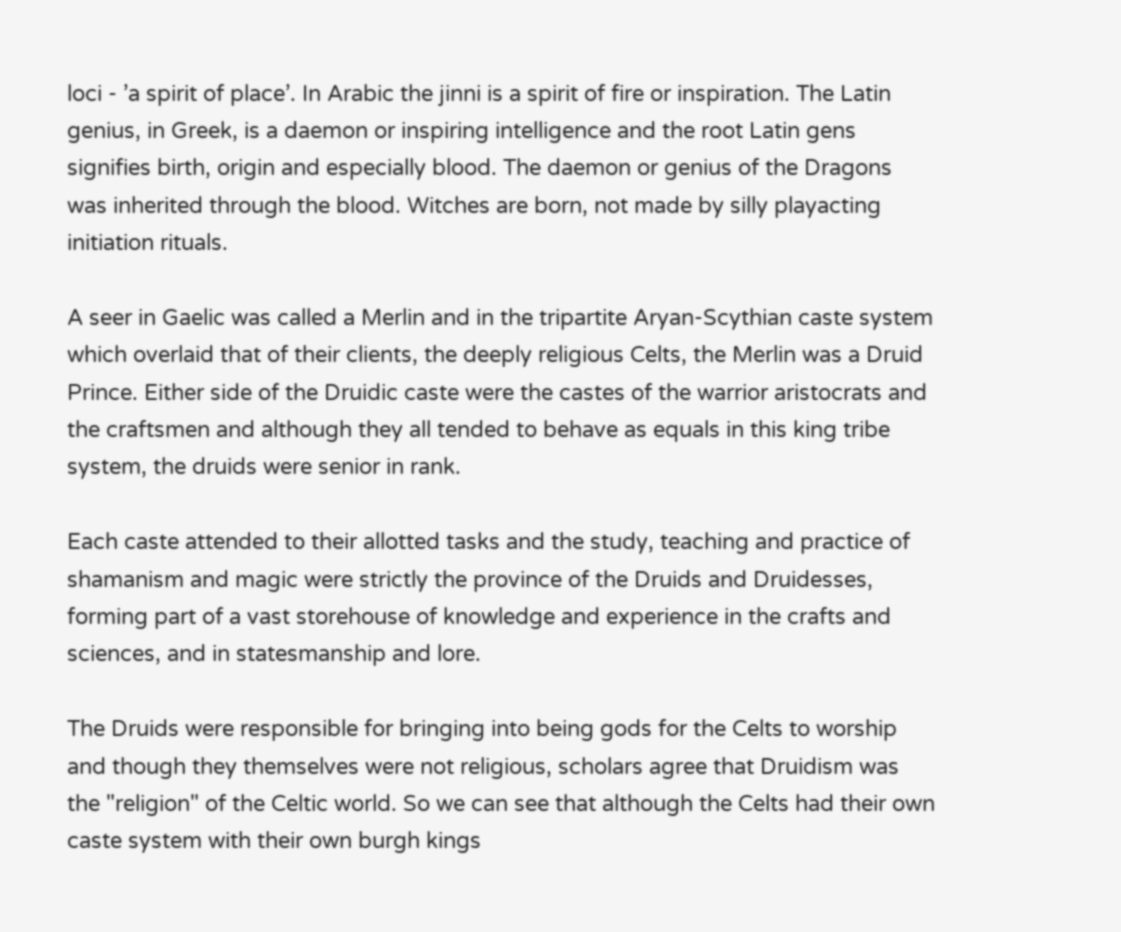loci - ’a spirit of place’. In Arabic the jinni is a spirit of fire or inspiration. The Latin genius, in Greek, is a daemon or inspiring intelligence and the root Latin gens signifies birth, origin and especially blood. The daemon or genius of the Dragons was inherited through the blood. Witches are born, not made by silly playacting initiation rituals.

A seer in Gaelic was called a Merlin and in the tripartite Aryan-Scythian caste system which overlaid that of their clients, the deeply religious Celts, the Merlin was a Druid Prince. Either side of the Druidic caste were the castes of the warrior aristocrats and the craftsmen and although they all tended to behave as equals in this king tribe system, the druids were senior in rank.

Each caste attended to their allotted tasks and the study, teaching and practice of shamanism and magic were strictly the province of the Druids and Druidesses, forming part of a vast storehouse of knowledge and experience in the crafts and sciences, and in statesmanship and lore.

The Druids were responsible for bringing into being gods for the Celts to worship and though they themselves were not religious, scholars agree that Druidism was the "religion" of the Celtic world. So we can see that although the Celts had their own caste system with their own burgh kings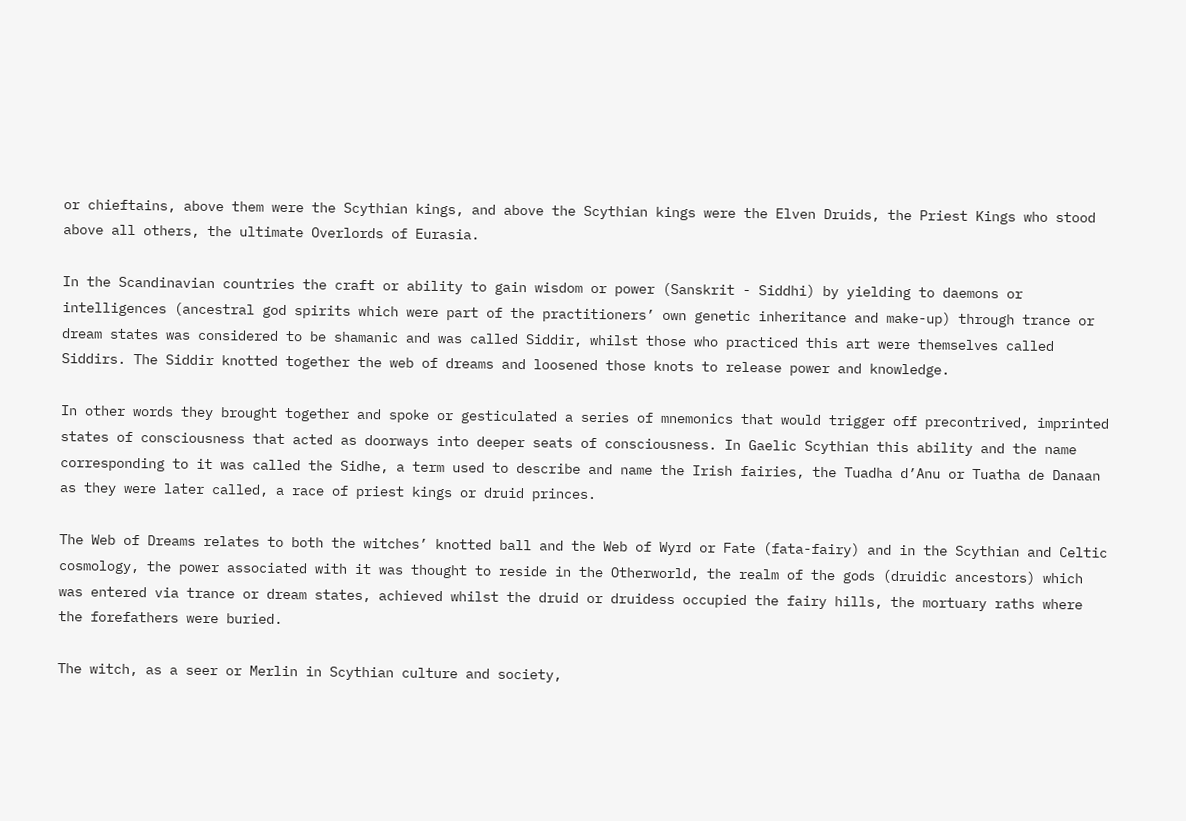or chieftains, above them were the Scythian kings, and above the Scythian kings were the Elven Druids, the Priest Kings who stood above all others, the ultimate Overlords of Eurasia.

In the Scandinavian countries the craft or ability to gain wisdom or power (Sanskrit - Siddhi) by yielding to daemons or intelligences (ancestral god spirits which were part of the practitioners’ own genetic inheritance and make-up) through trance or dream states was considered to be shamanic and was called Siddir, whilst those who practiced this art were themselves called Siddirs. The Siddir knotted together the web of dreams and loosened those knots to release power and knowledge.

In other words they brought together and spoke or gesticulated a series of mnemonics that would trigger off precontrived, imprinted states of consciousness that acted as doorways into deeper seats of consciousness. In Gaelic Scythian this ability and the name corresponding to it was called the Sidhe, a term used to describe and name the Irish fairies, the Tuadha d’Anu or Tuatha de Danaan as they were later called, a race of priest kings or druid princes.

The Web of Dreams relates to both the witches’ knotted ball and the Web of Wyrd or Fate (fata-fairy) and in the Scythian and Celtic cosmology, the power associated with it was thought to reside in the Otherworld, the realm of the gods (druidic ancestors) which was entered via trance or dream states, achieved whilst the druid or druidess occupied the fairy hills, the mortuary raths where the forefathers were buried.

The witch, as a seer or Merlin in Scythian culture and society,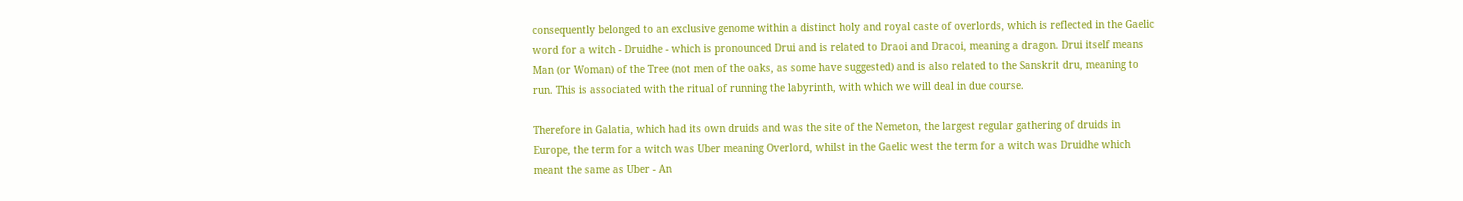consequently belonged to an exclusive genome within a distinct holy and royal caste of overlords, which is reflected in the Gaelic word for a witch - Druidhe - which is pronounced Drui and is related to Draoi and Dracoi, meaning a dragon. Drui itself means Man (or Woman) of the Tree (not men of the oaks, as some have suggested) and is also related to the Sanskrit dru, meaning to run. This is associated with the ritual of running the labyrinth, with which we will deal in due course.

Therefore in Galatia, which had its own druids and was the site of the Nemeton, the largest regular gathering of druids in Europe, the term for a witch was Uber meaning Overlord, whilst in the Gaelic west the term for a witch was Druidhe which meant the same as Uber - An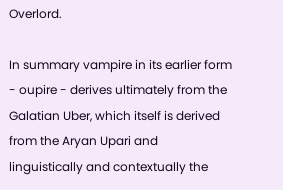Overlord.

In summary vampire in its earlier form - oupire - derives ultimately from the Galatian Uber, which itself is derived from the Aryan Upari and linguistically and contextually the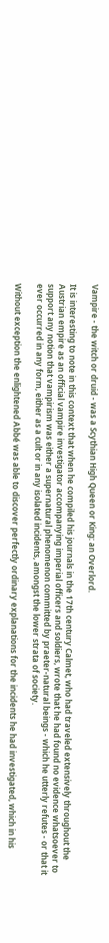Vampire - the witch or druid - was a Scythian High Queen or King: an Overlord.

It is interesting to note in this context that when he compiled his journals in the 17th century Calmet, who had traveled extensively throughout the Austrian empire as an official vampire investigator accompanying imperial officers and soldiers, wrote that he had found no evidence whatsoever to support any notion that vampirism was either a supernatural phenomenon committed by praeter-natural beings - which he utterly refutes - or that it ever occurred in any form, either as a cult or in any isolated incidents, amongst the lower strata of society.

Without exception the enlightened Abbé was able to discover perfectly ordinary explanations for the incidents he had investigated, which in his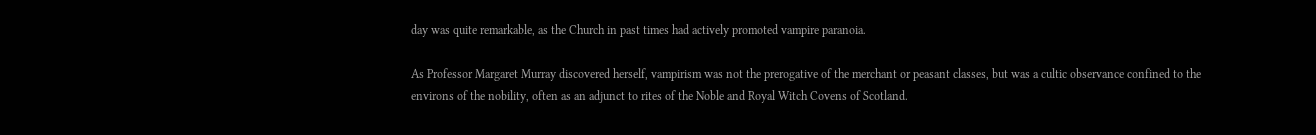day was quite remarkable, as the Church in past times had actively promoted vampire paranoia.

As Professor Margaret Murray discovered herself, vampirism was not the prerogative of the merchant or peasant classes, but was a cultic observance confined to the environs of the nobility, often as an adjunct to rites of the Noble and Royal Witch Covens of Scotland.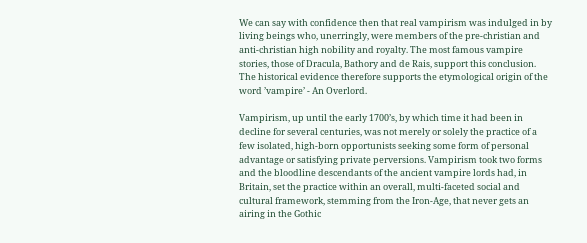We can say with confidence then that real vampirism was indulged in by living beings who, unerringly, were members of the pre-christian and anti-christian high nobility and royalty. The most famous vampire stories, those of Dracula, Bathory and de Rais, support this conclusion. The historical evidence therefore supports the etymological origin of the word ’vampire’ - An Overlord.

Vampirism, up until the early 1700’s, by which time it had been in decline for several centuries, was not merely or solely the practice of a few isolated, high-born opportunists seeking some form of personal advantage or satisfying private perversions. Vampirism took two forms and the bloodline descendants of the ancient vampire lords had, in Britain, set the practice within an overall, multi-faceted social and cultural framework, stemming from the Iron-Age, that never gets an airing in the Gothic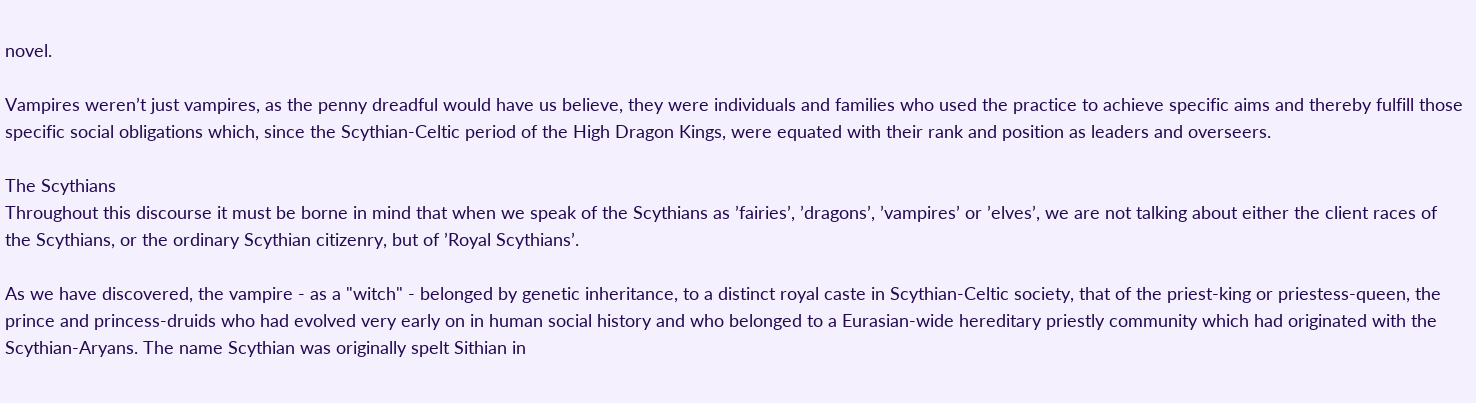novel.

Vampires weren’t just vampires, as the penny dreadful would have us believe, they were individuals and families who used the practice to achieve specific aims and thereby fulfill those specific social obligations which, since the Scythian-Celtic period of the High Dragon Kings, were equated with their rank and position as leaders and overseers.

The Scythians
Throughout this discourse it must be borne in mind that when we speak of the Scythians as ’fairies’, ’dragons’, ’vampires’ or ’elves’, we are not talking about either the client races of the Scythians, or the ordinary Scythian citizenry, but of ’Royal Scythians’.

As we have discovered, the vampire - as a "witch" - belonged by genetic inheritance, to a distinct royal caste in Scythian-Celtic society, that of the priest-king or priestess-queen, the prince and princess-druids who had evolved very early on in human social history and who belonged to a Eurasian-wide hereditary priestly community which had originated with the Scythian-Aryans. The name Scythian was originally spelt Sithian in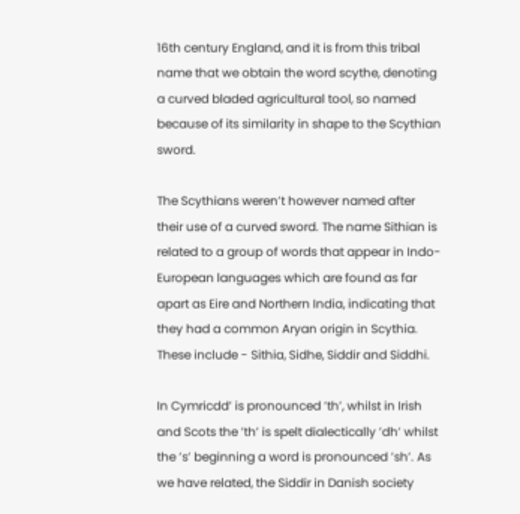16th century England, and it is from this tribal name that we obtain the word scythe, denoting a curved bladed agricultural tool, so named because of its similarity in shape to the Scythian sword.

The Scythians weren’t however named after their use of a curved sword. The name Sithian is related to a group of words that appear in Indo-European languages which are found as far apart as Eire and Northern India, indicating that they had a common Aryan origin in Scythia. These include - Sithia, Sidhe, Siddir and Siddhi.

In Cymricdd’ is pronounced ’th’, whilst in Irish and Scots the ’th’ is spelt dialectically ’dh’ whilst the ’s’ beginning a word is pronounced ’sh’. As we have related, the Siddir in Danish society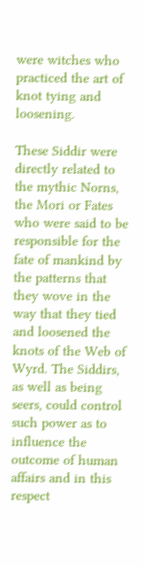were witches who practiced the art of knot tying and loosening.

These Siddir were directly related to the mythic Norns, the Mori or Fates who were said to be responsible for the fate of mankind by the patterns that they wove in the way that they tied and loosened the knots of the Web of Wyrd. The Siddirs, as well as being seers, could control such power as to influence the outcome of human affairs and in this respect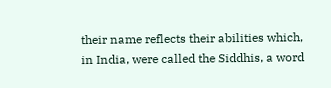their name reflects their abilities which, in India, were called the Siddhis, a word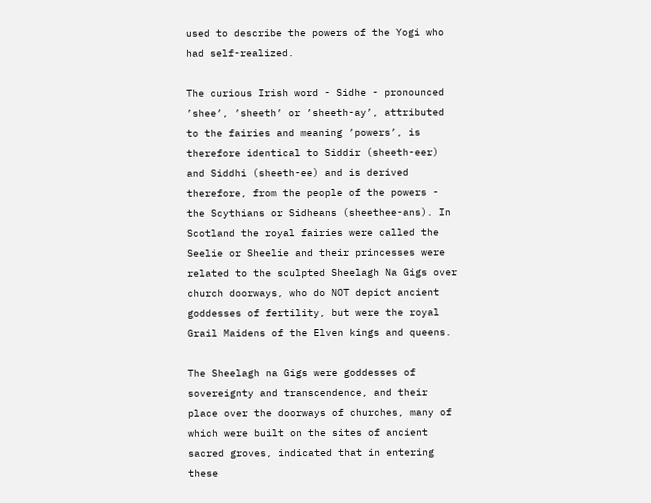used to describe the powers of the Yogi who had self-realized.

The curious Irish word - Sidhe - pronounced ’shee’, ’sheeth’ or ’sheeth-ay’, attributed to the fairies and meaning ’powers’, is therefore identical to Siddir (sheeth-eer) and Siddhi (sheeth-ee) and is derived therefore, from the people of the powers - the Scythians or Sidheans (sheethee-ans). In Scotland the royal fairies were called the Seelie or Sheelie and their princesses were related to the sculpted Sheelagh Na Gigs over church doorways, who do NOT depict ancient goddesses of fertility, but were the royal Grail Maidens of the Elven kings and queens.

The Sheelagh na Gigs were goddesses of sovereignty and transcendence, and their place over the doorways of churches, many of which were built on the sites of ancient sacred groves, indicated that in entering these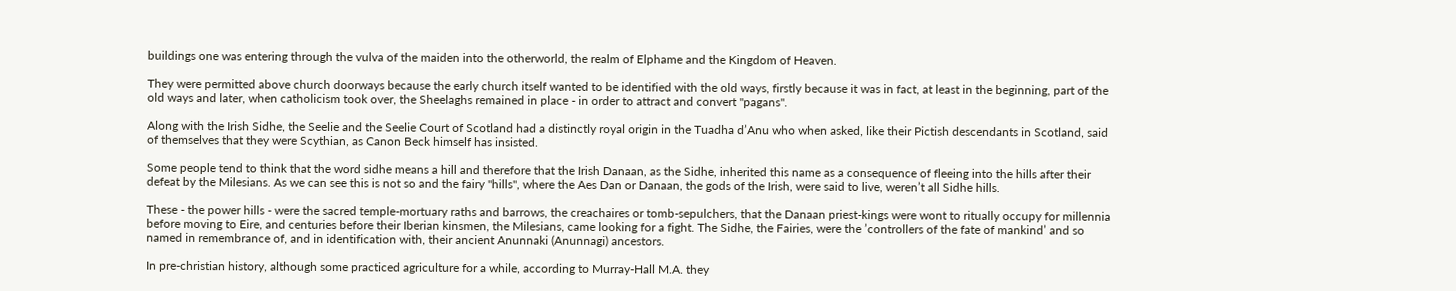buildings one was entering through the vulva of the maiden into the otherworld, the realm of Elphame and the Kingdom of Heaven.

They were permitted above church doorways because the early church itself wanted to be identified with the old ways, firstly because it was in fact, at least in the beginning, part of the old ways and later, when catholicism took over, the Sheelaghs remained in place - in order to attract and convert "pagans".

Along with the Irish Sidhe, the Seelie and the Seelie Court of Scotland had a distinctly royal origin in the Tuadha d’Anu who when asked, like their Pictish descendants in Scotland, said of themselves that they were Scythian, as Canon Beck himself has insisted.

Some people tend to think that the word sidhe means a hill and therefore that the Irish Danaan, as the Sidhe, inherited this name as a consequence of fleeing into the hills after their defeat by the Milesians. As we can see this is not so and the fairy "hills", where the Aes Dan or Danaan, the gods of the Irish, were said to live, weren’t all Sidhe hills.

These - the power hills - were the sacred temple-mortuary raths and barrows, the creachaires or tomb-sepulchers, that the Danaan priest-kings were wont to ritually occupy for millennia before moving to Eire, and centuries before their Iberian kinsmen, the Milesians, came looking for a fight. The Sidhe, the Fairies, were the ’controllers of the fate of mankind’ and so named in remembrance of, and in identification with, their ancient Anunnaki (Anunnagi) ancestors.

In pre-christian history, although some practiced agriculture for a while, according to Murray-Hall M.A. they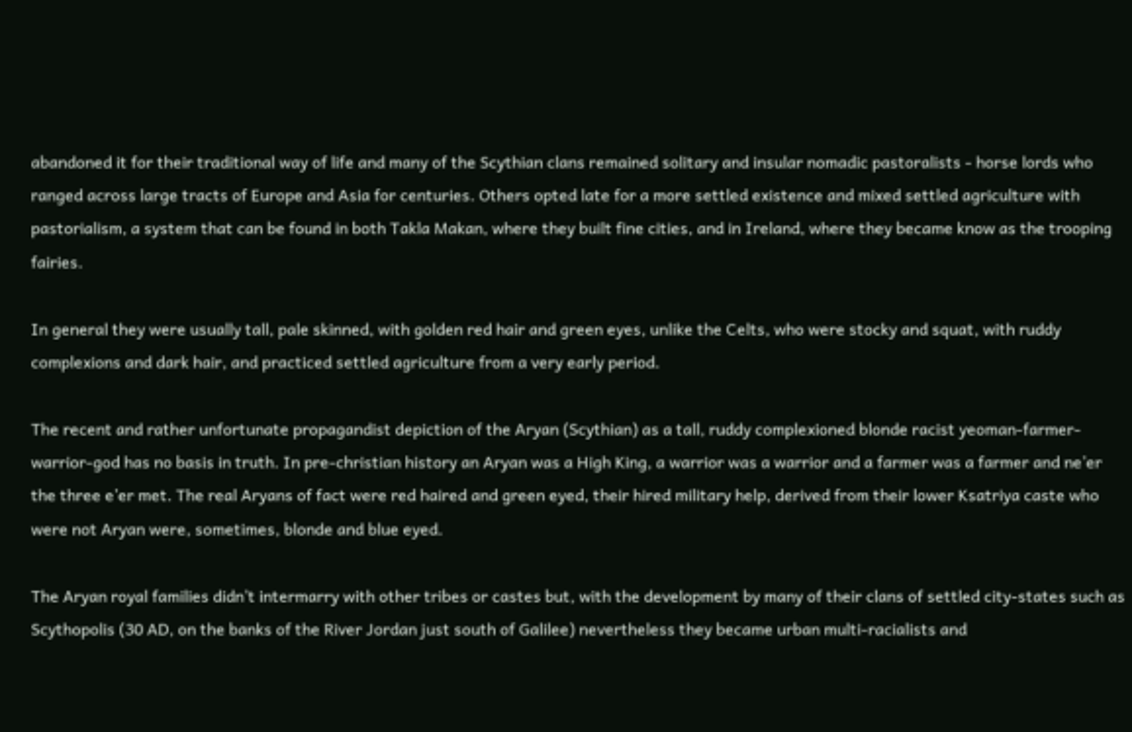abandoned it for their traditional way of life and many of the Scythian clans remained solitary and insular nomadic pastoralists - horse lords who ranged across large tracts of Europe and Asia for centuries. Others opted late for a more settled existence and mixed settled agriculture with pastorialism, a system that can be found in both Takla Makan, where they built fine cities, and in Ireland, where they became know as the trooping fairies.

In general they were usually tall, pale skinned, with golden red hair and green eyes, unlike the Celts, who were stocky and squat, with ruddy complexions and dark hair, and practiced settled agriculture from a very early period.

The recent and rather unfortunate propagandist depiction of the Aryan (Scythian) as a tall, ruddy complexioned blonde racist yeoman-farmer-warrior-god has no basis in truth. In pre-christian history an Aryan was a High King, a warrior was a warrior and a farmer was a farmer and ne’er the three e’er met. The real Aryans of fact were red haired and green eyed, their hired military help, derived from their lower Ksatriya caste who were not Aryan were, sometimes, blonde and blue eyed.

The Aryan royal families didn’t intermarry with other tribes or castes but, with the development by many of their clans of settled city-states such as Scythopolis (30 AD, on the banks of the River Jordan just south of Galilee) nevertheless they became urban multi-racialists and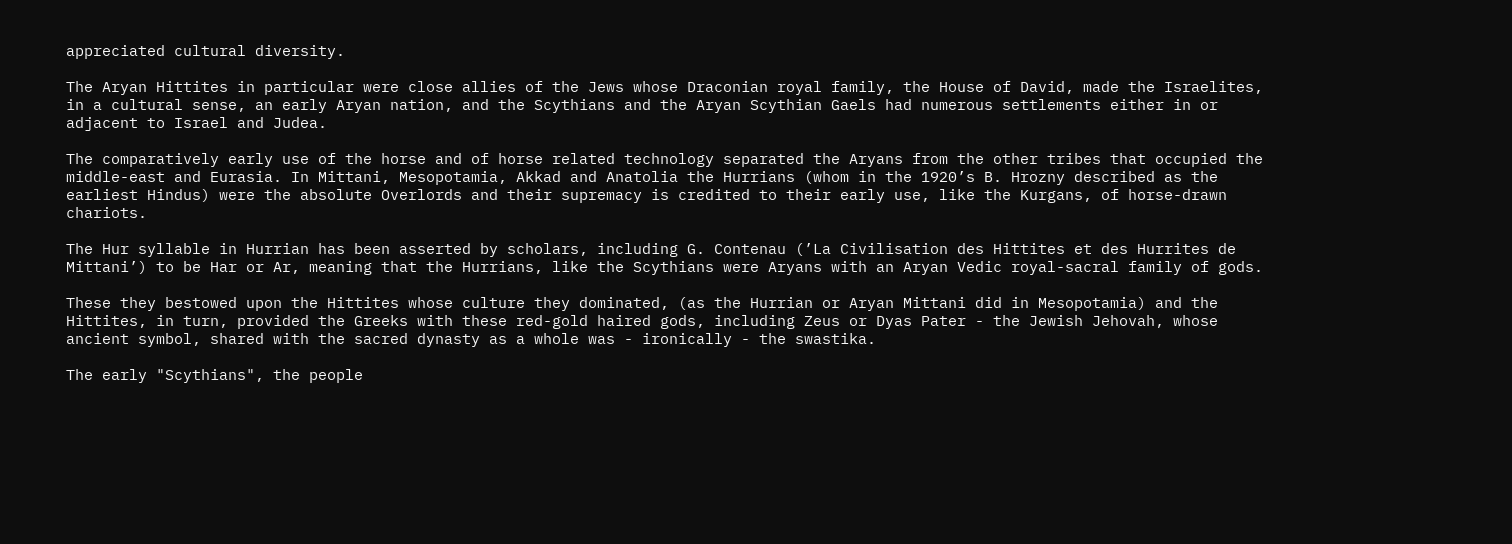appreciated cultural diversity.

The Aryan Hittites in particular were close allies of the Jews whose Draconian royal family, the House of David, made the Israelites, in a cultural sense, an early Aryan nation, and the Scythians and the Aryan Scythian Gaels had numerous settlements either in or adjacent to Israel and Judea.

The comparatively early use of the horse and of horse related technology separated the Aryans from the other tribes that occupied the middle-east and Eurasia. In Mittani, Mesopotamia, Akkad and Anatolia the Hurrians (whom in the 1920’s B. Hrozny described as the earliest Hindus) were the absolute Overlords and their supremacy is credited to their early use, like the Kurgans, of horse-drawn chariots.

The Hur syllable in Hurrian has been asserted by scholars, including G. Contenau (’La Civilisation des Hittites et des Hurrites de Mittani’) to be Har or Ar, meaning that the Hurrians, like the Scythians were Aryans with an Aryan Vedic royal-sacral family of gods.

These they bestowed upon the Hittites whose culture they dominated, (as the Hurrian or Aryan Mittani did in Mesopotamia) and the Hittites, in turn, provided the Greeks with these red-gold haired gods, including Zeus or Dyas Pater - the Jewish Jehovah, whose ancient symbol, shared with the sacred dynasty as a whole was - ironically - the swastika.

The early "Scythians", the people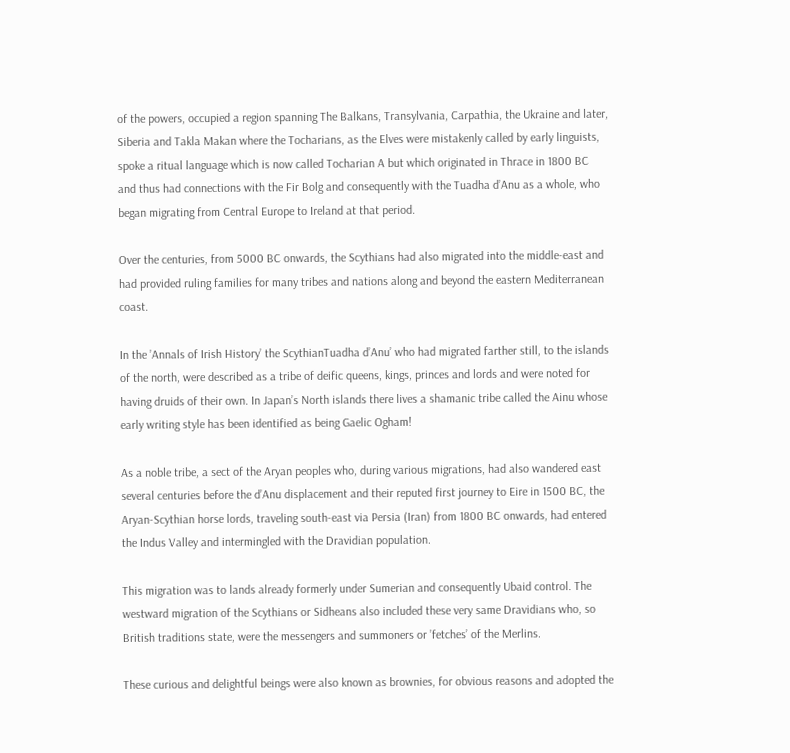of the powers, occupied a region spanning The Balkans, Transylvania, Carpathia, the Ukraine and later, Siberia and Takla Makan where the Tocharians, as the Elves were mistakenly called by early linguists, spoke a ritual language which is now called Tocharian A but which originated in Thrace in 1800 BC and thus had connections with the Fir Bolg and consequently with the Tuadha d’Anu as a whole, who began migrating from Central Europe to Ireland at that period.

Over the centuries, from 5000 BC onwards, the Scythians had also migrated into the middle-east and had provided ruling families for many tribes and nations along and beyond the eastern Mediterranean coast.

In the ’Annals of Irish History’ the ScythianTuadha d’Anu’ who had migrated farther still, to the islands of the north, were described as a tribe of deific queens, kings, princes and lords and were noted for having druids of their own. In Japan’s North islands there lives a shamanic tribe called the Ainu whose early writing style has been identified as being Gaelic Ogham!

As a noble tribe, a sect of the Aryan peoples who, during various migrations, had also wandered east several centuries before the d’Anu displacement and their reputed first journey to Eire in 1500 BC, the Aryan-Scythian horse lords, traveling south-east via Persia (Iran) from 1800 BC onwards, had entered the Indus Valley and intermingled with the Dravidian population.

This migration was to lands already formerly under Sumerian and consequently Ubaid control. The westward migration of the Scythians or Sidheans also included these very same Dravidians who, so British traditions state, were the messengers and summoners or ’fetches’ of the Merlins.

These curious and delightful beings were also known as brownies, for obvious reasons and adopted the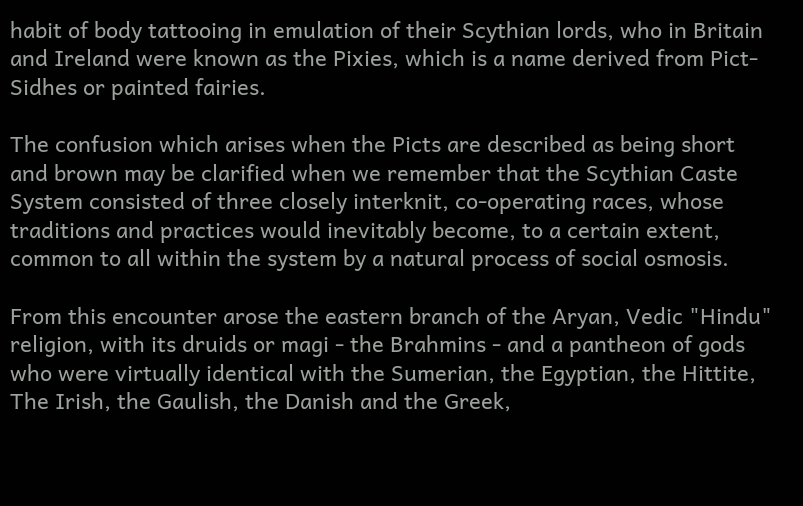habit of body tattooing in emulation of their Scythian lords, who in Britain and Ireland were known as the Pixies, which is a name derived from Pict-Sidhes or painted fairies.

The confusion which arises when the Picts are described as being short and brown may be clarified when we remember that the Scythian Caste System consisted of three closely interknit, co-operating races, whose traditions and practices would inevitably become, to a certain extent, common to all within the system by a natural process of social osmosis.

From this encounter arose the eastern branch of the Aryan, Vedic "Hindu" religion, with its druids or magi - the Brahmins - and a pantheon of gods who were virtually identical with the Sumerian, the Egyptian, the Hittite, The Irish, the Gaulish, the Danish and the Greek,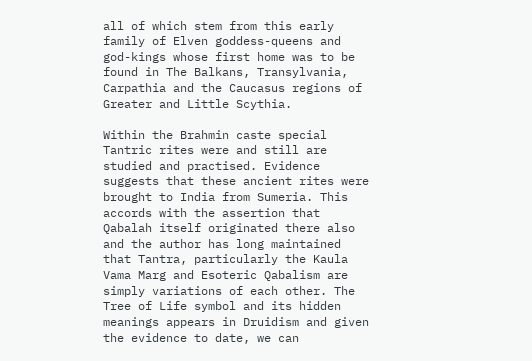all of which stem from this early family of Elven goddess-queens and god-kings whose first home was to be found in The Balkans, Transylvania, Carpathia and the Caucasus regions of Greater and Little Scythia.

Within the Brahmin caste special Tantric rites were and still are studied and practised. Evidence suggests that these ancient rites were brought to India from Sumeria. This accords with the assertion that Qabalah itself originated there also and the author has long maintained that Tantra, particularly the Kaula Vama Marg and Esoteric Qabalism are simply variations of each other. The Tree of Life symbol and its hidden meanings appears in Druidism and given the evidence to date, we can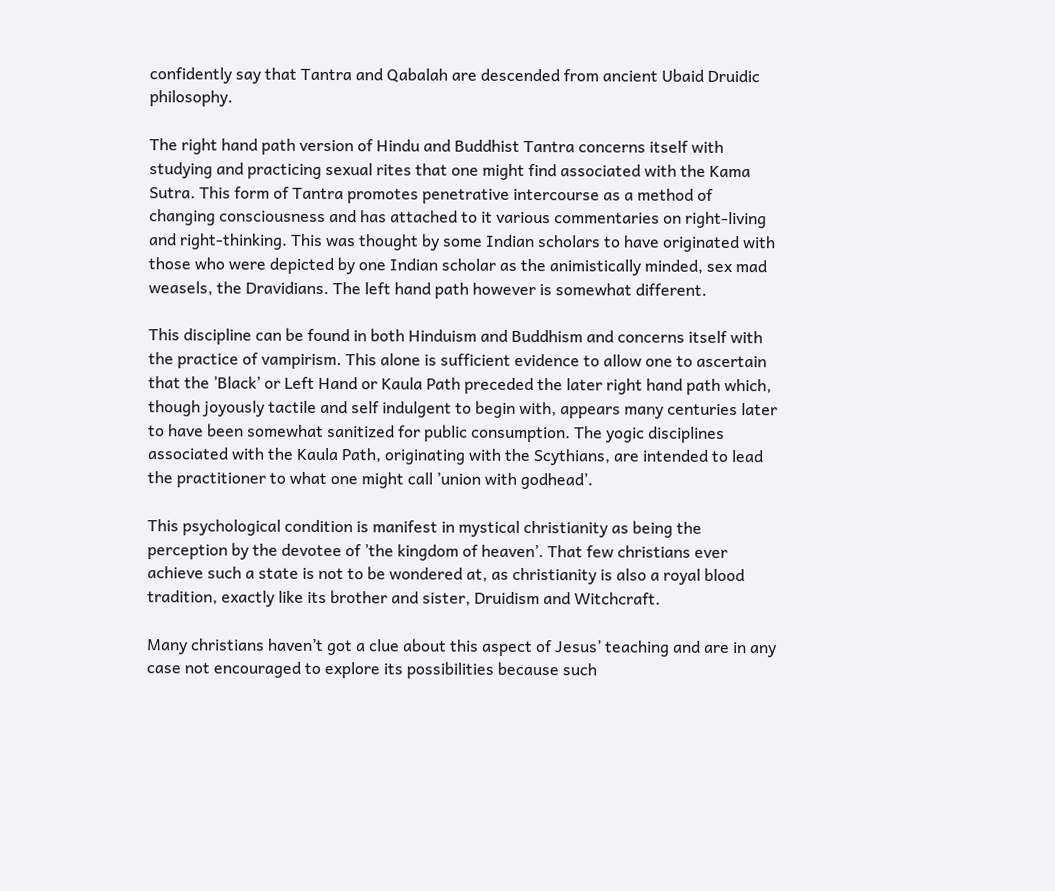confidently say that Tantra and Qabalah are descended from ancient Ubaid Druidic philosophy.

The right hand path version of Hindu and Buddhist Tantra concerns itself with studying and practicing sexual rites that one might find associated with the Kama Sutra. This form of Tantra promotes penetrative intercourse as a method of changing consciousness and has attached to it various commentaries on right-living and right-thinking. This was thought by some Indian scholars to have originated with those who were depicted by one Indian scholar as the animistically minded, sex mad weasels, the Dravidians. The left hand path however is somewhat different.

This discipline can be found in both Hinduism and Buddhism and concerns itself with the practice of vampirism. This alone is sufficient evidence to allow one to ascertain that the ’Black’ or Left Hand or Kaula Path preceded the later right hand path which, though joyously tactile and self indulgent to begin with, appears many centuries later to have been somewhat sanitized for public consumption. The yogic disciplines associated with the Kaula Path, originating with the Scythians, are intended to lead the practitioner to what one might call ’union with godhead’.

This psychological condition is manifest in mystical christianity as being the perception by the devotee of ’the kingdom of heaven’. That few christians ever achieve such a state is not to be wondered at, as christianity is also a royal blood tradition, exactly like its brother and sister, Druidism and Witchcraft.

Many christians haven’t got a clue about this aspect of Jesus’ teaching and are in any case not encouraged to explore its possibilities because such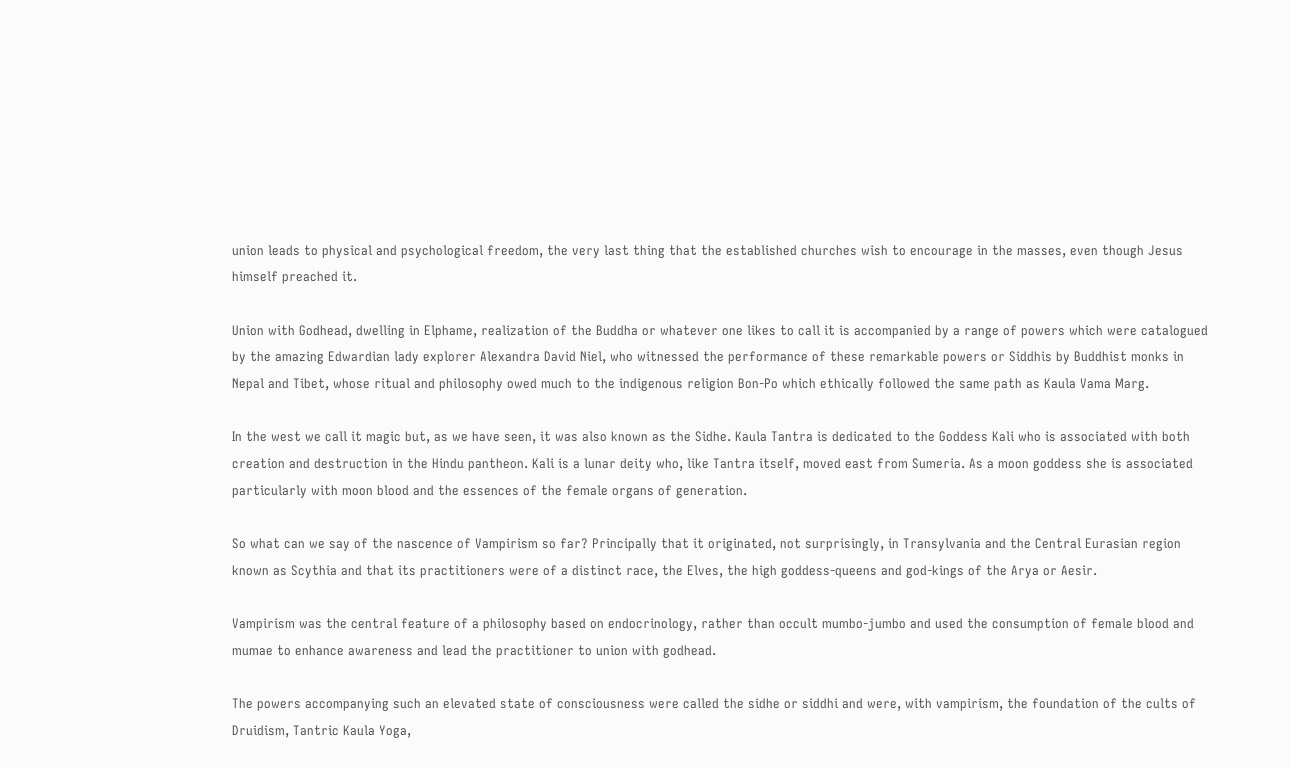union leads to physical and psychological freedom, the very last thing that the established churches wish to encourage in the masses, even though Jesus himself preached it.

Union with Godhead, dwelling in Elphame, realization of the Buddha or whatever one likes to call it is accompanied by a range of powers which were catalogued by the amazing Edwardian lady explorer Alexandra David Niel, who witnessed the performance of these remarkable powers or Siddhis by Buddhist monks in Nepal and Tibet, whose ritual and philosophy owed much to the indigenous religion Bon-Po which ethically followed the same path as Kaula Vama Marg.

In the west we call it magic but, as we have seen, it was also known as the Sidhe. Kaula Tantra is dedicated to the Goddess Kali who is associated with both creation and destruction in the Hindu pantheon. Kali is a lunar deity who, like Tantra itself, moved east from Sumeria. As a moon goddess she is associated particularly with moon blood and the essences of the female organs of generation.

So what can we say of the nascence of Vampirism so far? Principally that it originated, not surprisingly, in Transylvania and the Central Eurasian region known as Scythia and that its practitioners were of a distinct race, the Elves, the high goddess-queens and god-kings of the Arya or Aesir.

Vampirism was the central feature of a philosophy based on endocrinology, rather than occult mumbo-jumbo and used the consumption of female blood and mumae to enhance awareness and lead the practitioner to union with godhead.

The powers accompanying such an elevated state of consciousness were called the sidhe or siddhi and were, with vampirism, the foundation of the cults of Druidism, Tantric Kaula Yoga,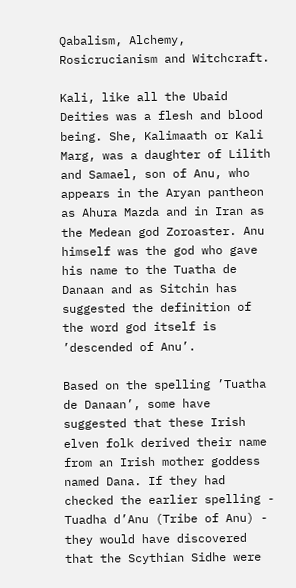Qabalism, Alchemy, Rosicrucianism and Witchcraft.

Kali, like all the Ubaid Deities was a flesh and blood being. She, Kalimaath or Kali Marg, was a daughter of Lilith and Samael, son of Anu, who appears in the Aryan pantheon as Ahura Mazda and in Iran as the Medean god Zoroaster. Anu himself was the god who gave his name to the Tuatha de Danaan and as Sitchin has suggested the definition of the word god itself is ’descended of Anu’.

Based on the spelling ’Tuatha de Danaan’, some have suggested that these Irish elven folk derived their name from an Irish mother goddess named Dana. If they had checked the earlier spelling - Tuadha d’Anu (Tribe of Anu) - they would have discovered that the Scythian Sidhe were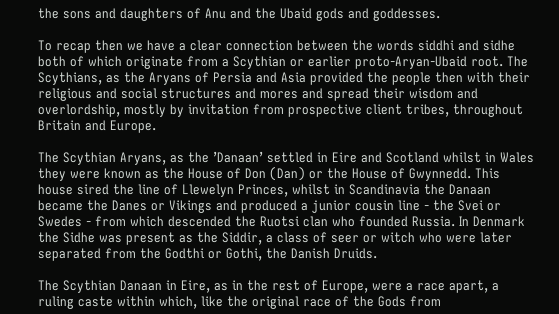the sons and daughters of Anu and the Ubaid gods and goddesses.

To recap then we have a clear connection between the words siddhi and sidhe both of which originate from a Scythian or earlier proto-Aryan-Ubaid root. The Scythians, as the Aryans of Persia and Asia provided the people then with their religious and social structures and mores and spread their wisdom and overlordship, mostly by invitation from prospective client tribes, throughout Britain and Europe.

The Scythian Aryans, as the ’Danaan’ settled in Eire and Scotland whilst in Wales they were known as the House of Don (Dan) or the House of Gwynnedd. This house sired the line of Llewelyn Princes, whilst in Scandinavia the Danaan became the Danes or Vikings and produced a junior cousin line - the Svei or Swedes - from which descended the Ruotsi clan who founded Russia. In Denmark the Sidhe was present as the Siddir, a class of seer or witch who were later separated from the Godthi or Gothi, the Danish Druids.

The Scythian Danaan in Eire, as in the rest of Europe, were a race apart, a ruling caste within which, like the original race of the Gods from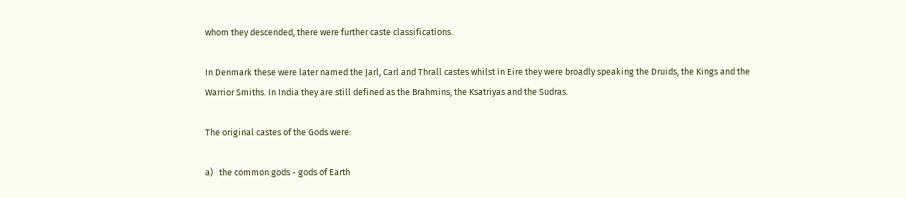whom they descended, there were further caste classifications.

In Denmark these were later named the Jarl, Carl and Thrall castes whilst in Eire they were broadly speaking the Druids, the Kings and the Warrior Smiths. In India they are still defined as the Brahmins, the Ksatriyas and the Sudras.

The original castes of the Gods were:

a)   the common gods - gods of Earth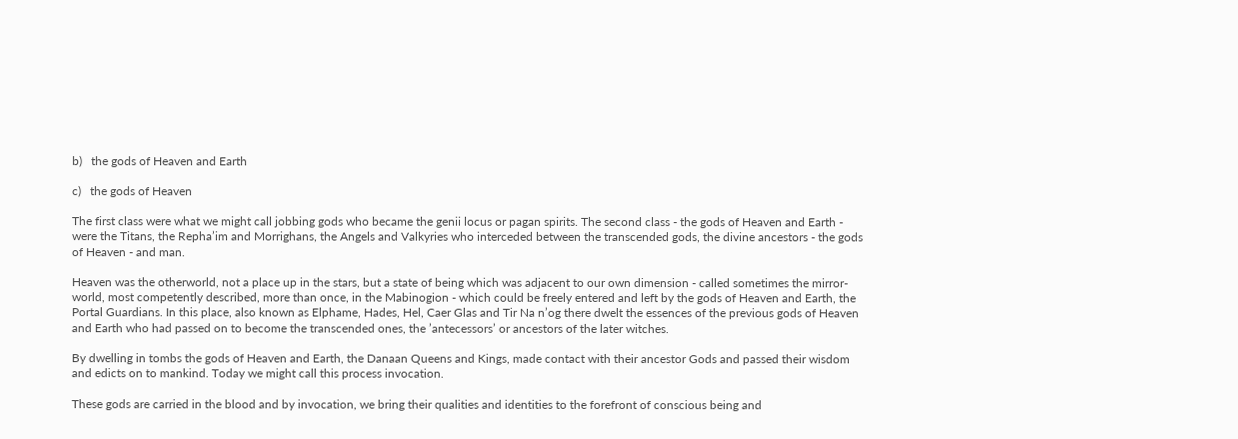b)   the gods of Heaven and Earth

c)   the gods of Heaven

The first class were what we might call jobbing gods who became the genii locus or pagan spirits. The second class - the gods of Heaven and Earth - were the Titans, the Repha’im and Morrighans, the Angels and Valkyries who interceded between the transcended gods, the divine ancestors - the gods of Heaven - and man.

Heaven was the otherworld, not a place up in the stars, but a state of being which was adjacent to our own dimension - called sometimes the mirror-world, most competently described, more than once, in the Mabinogion - which could be freely entered and left by the gods of Heaven and Earth, the Portal Guardians. In this place, also known as Elphame, Hades, Hel, Caer Glas and Tir Na n’og there dwelt the essences of the previous gods of Heaven and Earth who had passed on to become the transcended ones, the ’antecessors’ or ancestors of the later witches.

By dwelling in tombs the gods of Heaven and Earth, the Danaan Queens and Kings, made contact with their ancestor Gods and passed their wisdom and edicts on to mankind. Today we might call this process invocation.

These gods are carried in the blood and by invocation, we bring their qualities and identities to the forefront of conscious being and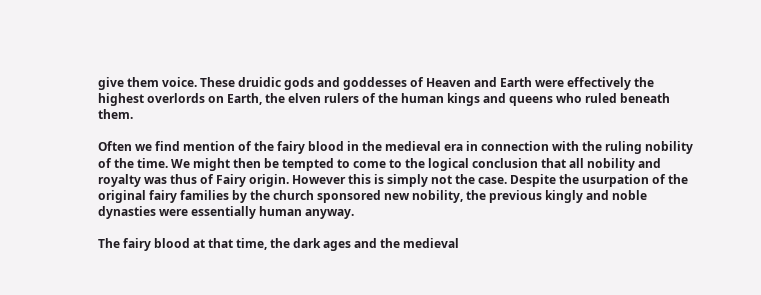give them voice. These druidic gods and goddesses of Heaven and Earth were effectively the highest overlords on Earth, the elven rulers of the human kings and queens who ruled beneath them.

Often we find mention of the fairy blood in the medieval era in connection with the ruling nobility of the time. We might then be tempted to come to the logical conclusion that all nobility and royalty was thus of Fairy origin. However this is simply not the case. Despite the usurpation of the original fairy families by the church sponsored new nobility, the previous kingly and noble dynasties were essentially human anyway.

The fairy blood at that time, the dark ages and the medieval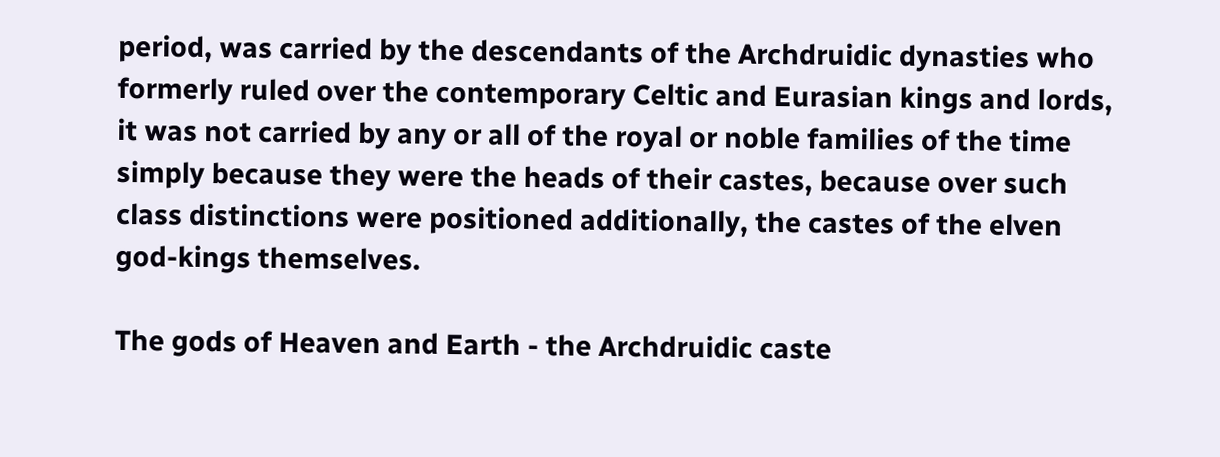period, was carried by the descendants of the Archdruidic dynasties who formerly ruled over the contemporary Celtic and Eurasian kings and lords, it was not carried by any or all of the royal or noble families of the time simply because they were the heads of their castes, because over such class distinctions were positioned additionally, the castes of the elven god-kings themselves.

The gods of Heaven and Earth - the Archdruidic caste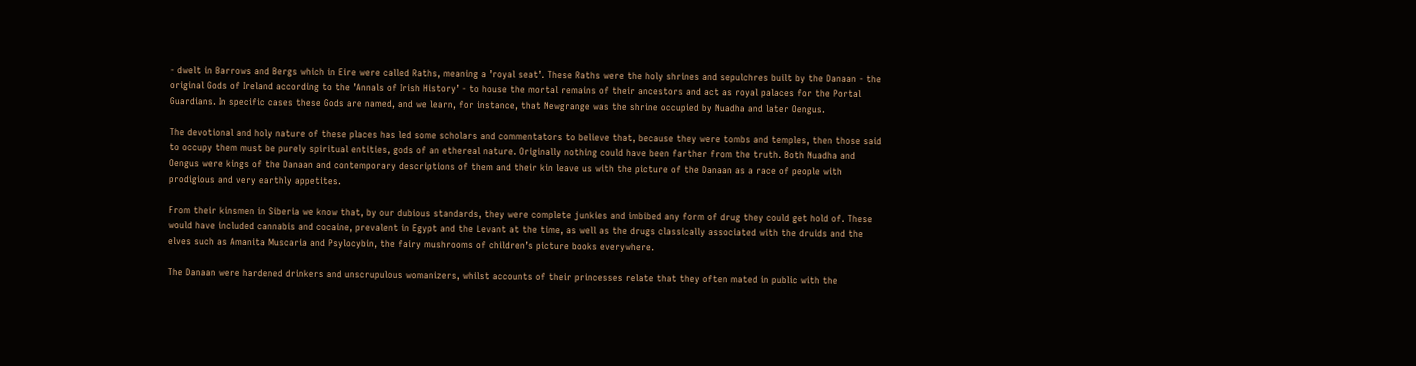- dwelt in Barrows and Bergs which in Eire were called Raths, meaning a ’royal seat’. These Raths were the holy shrines and sepulchres built by the Danaan - the original Gods of Ireland according to the ’Annals of Irish History’ - to house the mortal remains of their ancestors and act as royal palaces for the Portal Guardians. In specific cases these Gods are named, and we learn, for instance, that Newgrange was the shrine occupied by Nuadha and later Oengus.

The devotional and holy nature of these places has led some scholars and commentators to believe that, because they were tombs and temples, then those said to occupy them must be purely spiritual entities, gods of an ethereal nature. Originally nothing could have been farther from the truth. Both Nuadha and Oengus were kings of the Danaan and contemporary descriptions of them and their kin leave us with the picture of the Danaan as a race of people with prodigious and very earthly appetites.

From their kinsmen in Siberia we know that, by our dubious standards, they were complete junkies and imbibed any form of drug they could get hold of. These would have included cannabis and cocaine, prevalent in Egypt and the Levant at the time, as well as the drugs classically associated with the druids and the elves such as Amanita Muscaria and Psylocybin, the fairy mushrooms of children’s picture books everywhere.

The Danaan were hardened drinkers and unscrupulous womanizers, whilst accounts of their princesses relate that they often mated in public with the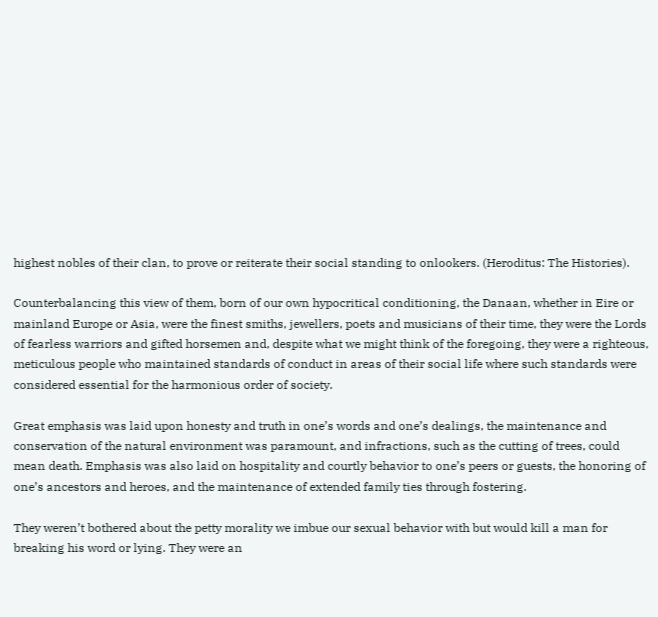highest nobles of their clan, to prove or reiterate their social standing to onlookers. (Heroditus: The Histories).

Counterbalancing this view of them, born of our own hypocritical conditioning, the Danaan, whether in Eire or mainland Europe or Asia, were the finest smiths, jewellers, poets and musicians of their time, they were the Lords of fearless warriors and gifted horsemen and, despite what we might think of the foregoing, they were a righteous, meticulous people who maintained standards of conduct in areas of their social life where such standards were considered essential for the harmonious order of society.

Great emphasis was laid upon honesty and truth in one’s words and one’s dealings, the maintenance and conservation of the natural environment was paramount, and infractions, such as the cutting of trees, could mean death. Emphasis was also laid on hospitality and courtly behavior to one’s peers or guests, the honoring of one’s ancestors and heroes, and the maintenance of extended family ties through fostering.

They weren’t bothered about the petty morality we imbue our sexual behavior with but would kill a man for breaking his word or lying. They were an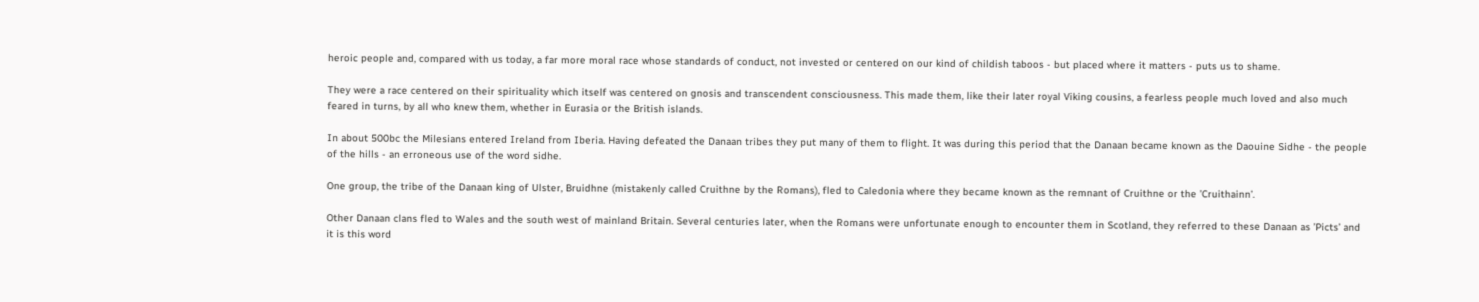heroic people and, compared with us today, a far more moral race whose standards of conduct, not invested or centered on our kind of childish taboos - but placed where it matters - puts us to shame.

They were a race centered on their spirituality which itself was centered on gnosis and transcendent consciousness. This made them, like their later royal Viking cousins, a fearless people much loved and also much feared in turns, by all who knew them, whether in Eurasia or the British islands.

In about 500bc the Milesians entered Ireland from Iberia. Having defeated the Danaan tribes they put many of them to flight. It was during this period that the Danaan became known as the Daouine Sidhe - the people of the hills - an erroneous use of the word sidhe.

One group, the tribe of the Danaan king of Ulster, Bruidhne (mistakenly called Cruithne by the Romans), fled to Caledonia where they became known as the remnant of Cruithne or the ’Cruithainn’.

Other Danaan clans fled to Wales and the south west of mainland Britain. Several centuries later, when the Romans were unfortunate enough to encounter them in Scotland, they referred to these Danaan as ’Picts’ and it is this word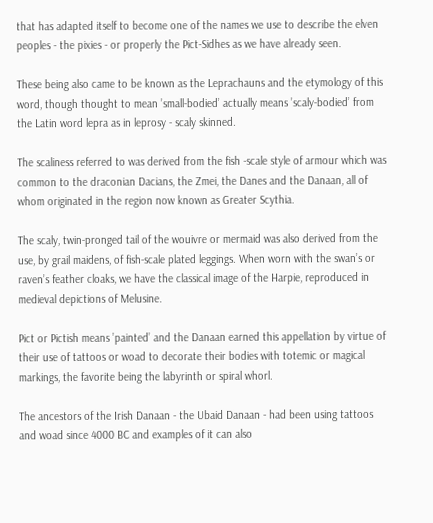that has adapted itself to become one of the names we use to describe the elven peoples - the pixies - or properly the Pict-Sidhes as we have already seen.

These being also came to be known as the Leprachauns and the etymology of this word, though thought to mean ’small-bodied’ actually means ’scaly-bodied’ from the Latin word lepra as in leprosy - scaly skinned.

The scaliness referred to was derived from the fish -scale style of armour which was common to the draconian Dacians, the Zmei, the Danes and the Danaan, all of whom originated in the region now known as Greater Scythia.

The scaly, twin-pronged tail of the wouivre or mermaid was also derived from the use, by grail maidens, of fish-scale plated leggings. When worn with the swan’s or raven’s feather cloaks, we have the classical image of the Harpie, reproduced in medieval depictions of Melusine.

Pict or Pictish means ’painted’ and the Danaan earned this appellation by virtue of their use of tattoos or woad to decorate their bodies with totemic or magical markings, the favorite being the labyrinth or spiral whorl.

The ancestors of the Irish Danaan - the Ubaid Danaan - had been using tattoos and woad since 4000 BC and examples of it can also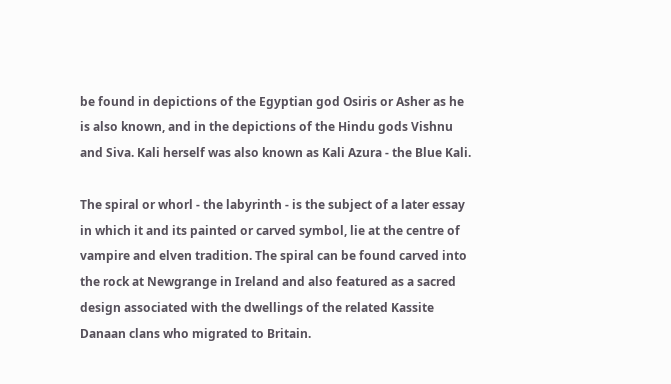be found in depictions of the Egyptian god Osiris or Asher as he is also known, and in the depictions of the Hindu gods Vishnu and Siva. Kali herself was also known as Kali Azura - the Blue Kali.

The spiral or whorl - the labyrinth - is the subject of a later essay in which it and its painted or carved symbol, lie at the centre of vampire and elven tradition. The spiral can be found carved into the rock at Newgrange in Ireland and also featured as a sacred design associated with the dwellings of the related Kassite Danaan clans who migrated to Britain.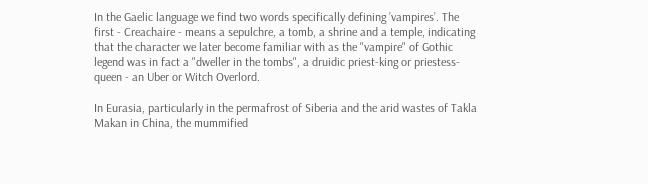In the Gaelic language we find two words specifically defining ’vampires’. The first - Creachaire - means a sepulchre, a tomb, a shrine and a temple, indicating that the character we later become familiar with as the "vampire" of Gothic legend was in fact a "dweller in the tombs", a druidic priest-king or priestess-queen - an Uber or Witch Overlord.

In Eurasia, particularly in the permafrost of Siberia and the arid wastes of Takla Makan in China, the mummified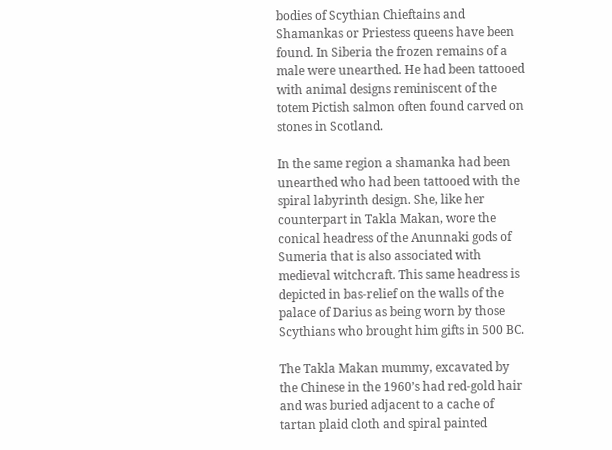bodies of Scythian Chieftains and Shamankas or Priestess queens have been found. In Siberia the frozen remains of a male were unearthed. He had been tattooed with animal designs reminiscent of the totem Pictish salmon often found carved on stones in Scotland.

In the same region a shamanka had been unearthed who had been tattooed with the spiral labyrinth design. She, like her counterpart in Takla Makan, wore the conical headress of the Anunnaki gods of Sumeria that is also associated with medieval witchcraft. This same headress is depicted in bas-relief on the walls of the palace of Darius as being worn by those Scythians who brought him gifts in 500 BC.

The Takla Makan mummy, excavated by the Chinese in the 1960’s had red-gold hair and was buried adjacent to a cache of tartan plaid cloth and spiral painted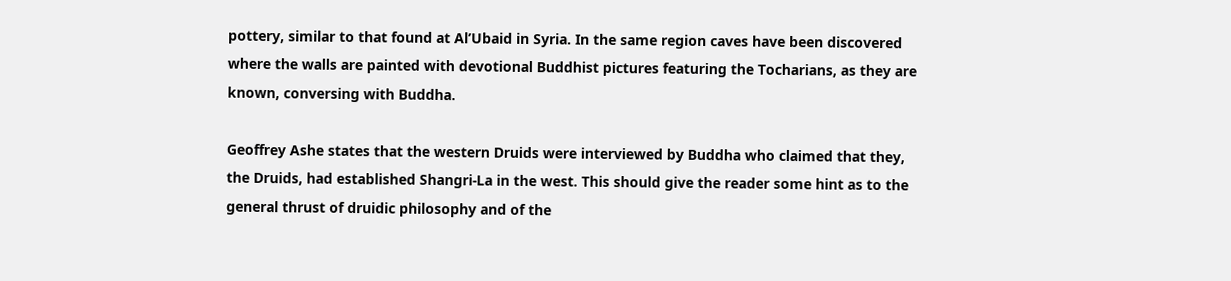pottery, similar to that found at Al’Ubaid in Syria. In the same region caves have been discovered where the walls are painted with devotional Buddhist pictures featuring the Tocharians, as they are known, conversing with Buddha.

Geoffrey Ashe states that the western Druids were interviewed by Buddha who claimed that they, the Druids, had established Shangri-La in the west. This should give the reader some hint as to the general thrust of druidic philosophy and of the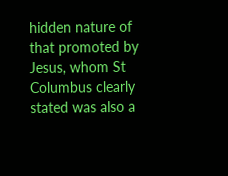hidden nature of that promoted by Jesus, whom St Columbus clearly stated was also a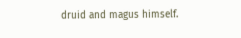druid and magus himself.